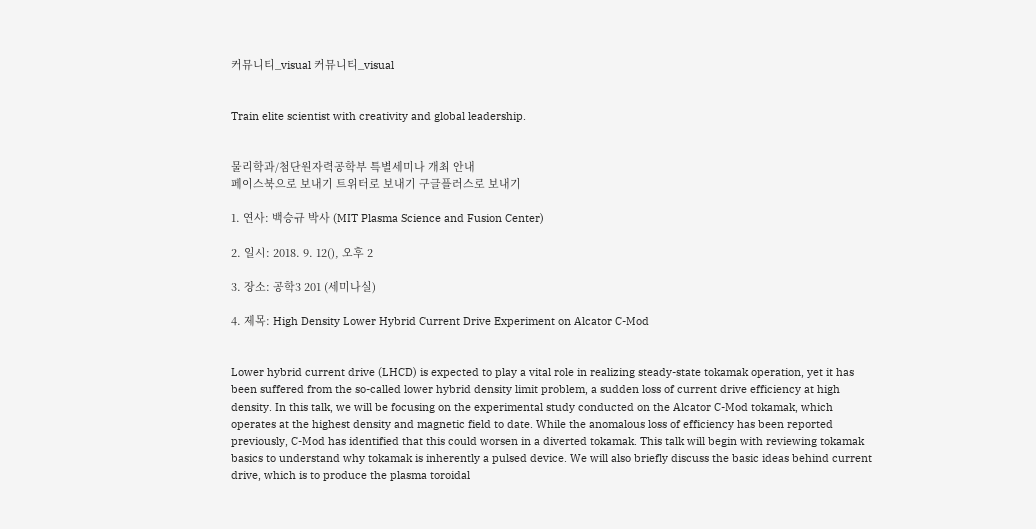커뮤니티_visual 커뮤니티_visual


Train elite scientist with creativity and global leadership.


물리학과/첨단원자력공학부 특별세미나 개최 안내
페이스북으로 보내기 트위터로 보내기 구글플러스로 보내기

1. 연사: 백승규 박사 (MIT Plasma Science and Fusion Center)

2. 일시: 2018. 9. 12(), 오후 2

3. 장소: 공학3 201 (세미나실)

4. 제목: High Density Lower Hybrid Current Drive Experiment on Alcator C-Mod


Lower hybrid current drive (LHCD) is expected to play a vital role in realizing steady-state tokamak operation, yet it has been suffered from the so-called lower hybrid density limit problem, a sudden loss of current drive efficiency at high density. In this talk, we will be focusing on the experimental study conducted on the Alcator C-Mod tokamak, which operates at the highest density and magnetic field to date. While the anomalous loss of efficiency has been reported previously, C-Mod has identified that this could worsen in a diverted tokamak. This talk will begin with reviewing tokamak basics to understand why tokamak is inherently a pulsed device. We will also briefly discuss the basic ideas behind current drive, which is to produce the plasma toroidal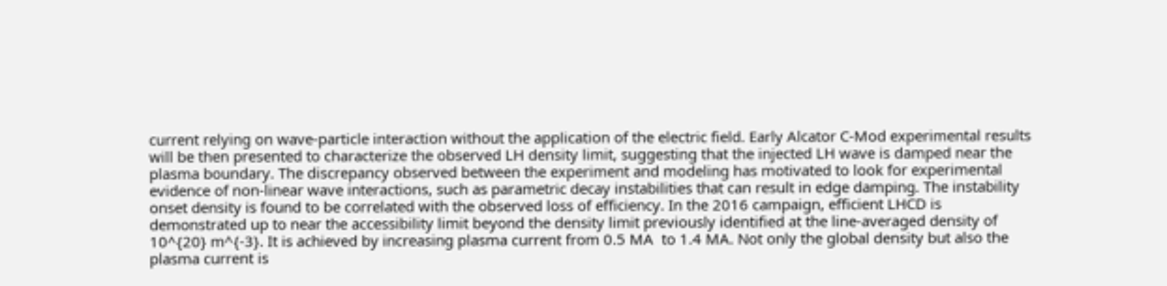current relying on wave-particle interaction without the application of the electric field. Early Alcator C-Mod experimental results will be then presented to characterize the observed LH density limit, suggesting that the injected LH wave is damped near the plasma boundary. The discrepancy observed between the experiment and modeling has motivated to look for experimental evidence of non-linear wave interactions, such as parametric decay instabilities that can result in edge damping. The instability onset density is found to be correlated with the observed loss of efficiency. In the 2016 campaign, efficient LHCD is demonstrated up to near the accessibility limit beyond the density limit previously identified at the line-averaged density of 10^{20} m^{-3}. It is achieved by increasing plasma current from 0.5 MA  to 1.4 MA. Not only the global density but also the plasma current is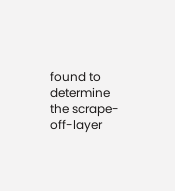found to determine the scrape-off-layer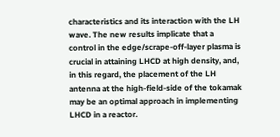characteristics and its interaction with the LH wave. The new results implicate that a control in the edge/scrape-off-layer plasma is crucial in attaining LHCD at high density, and, in this regard, the placement of the LH antenna at the high-field-side of the tokamak may be an optimal approach in implementing LHCD in a reactor.